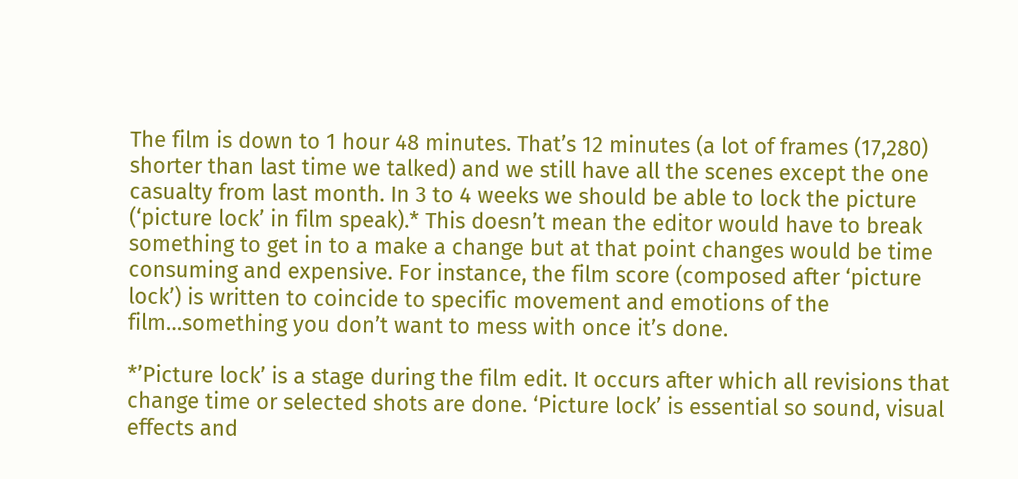The film is down to 1 hour 48 minutes. That’s 12 minutes (a lot of frames (17,280) shorter than last time we talked) and we still have all the scenes except the one casualty from last month. In 3 to 4 weeks we should be able to lock the picture (‘picture lock’ in film speak).* This doesn’t mean the editor would have to break something to get in to a make a change but at that point changes would be time consuming and expensive. For instance, the film score (composed after ‘picture lock’) is written to coincide to specific movement and emotions of the film…something you don’t want to mess with once it’s done.

*’Picture lock’ is a stage during the film edit. It occurs after which all revisions that change time or selected shots are done. ‘Picture lock’ is essential so sound, visual effects and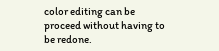color editing can be proceed without having to be redone.